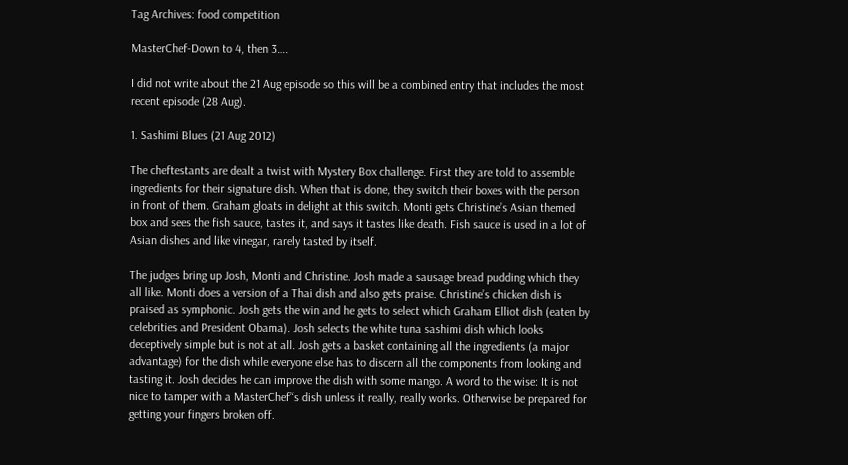Tag Archives: food competition

MasterChef-Down to 4, then 3….

I did not write about the 21 Aug episode so this will be a combined entry that includes the most recent episode (28 Aug).

1. Sashimi Blues (21 Aug 2012)

The cheftestants are dealt a twist with Mystery Box challenge. First they are told to assemble ingredients for their signature dish. When that is done, they switch their boxes with the person in front of them. Graham gloats in delight at this switch. Monti gets Christine’s Asian themed box and sees the fish sauce, tastes it, and says it tastes like death. Fish sauce is used in a lot of Asian dishes and like vinegar, rarely tasted by itself.

The judges bring up Josh, Monti and Christine. Josh made a sausage bread pudding which they all like. Monti does a version of a Thai dish and also gets praise. Christine’s chicken dish is praised as symphonic. Josh gets the win and he gets to select which Graham Elliot dish (eaten by celebrities and President Obama). Josh selects the white tuna sashimi dish which looks deceptively simple but is not at all. Josh gets a basket containing all the ingredients (a major advantage) for the dish while everyone else has to discern all the components from looking and tasting it. Josh decides he can improve the dish with some mango. A word to the wise: It is not nice to tamper with a MasterChef’‘s dish unless it really, really works. Otherwise be prepared for getting your fingers broken off.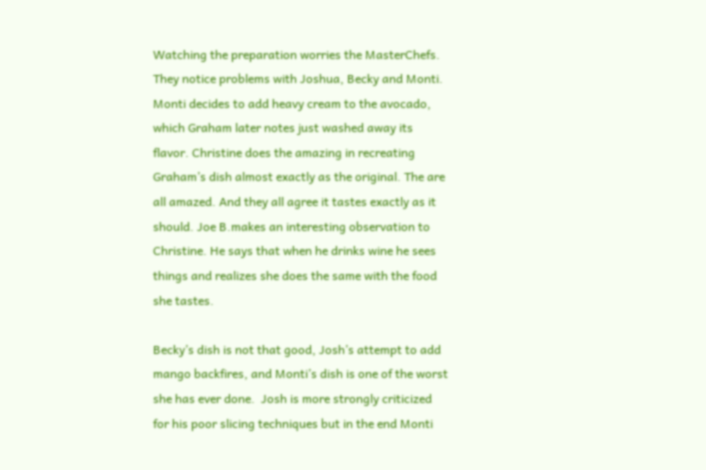Watching the preparation worries the MasterChefs. They notice problems with Joshua, Becky and Monti. Monti decides to add heavy cream to the avocado, which Graham later notes just washed away its flavor. Christine does the amazing in recreating Graham’s dish almost exactly as the original. The are all amazed. And they all agree it tastes exactly as it should. Joe B.makes an interesting observation to Christine. He says that when he drinks wine he sees things and realizes she does the same with the food she tastes.

Becky’s dish is not that good, Josh’s attempt to add mango backfires, and Monti’s dish is one of the worst she has ever done.  Josh is more strongly criticized for his poor slicing techniques but in the end Monti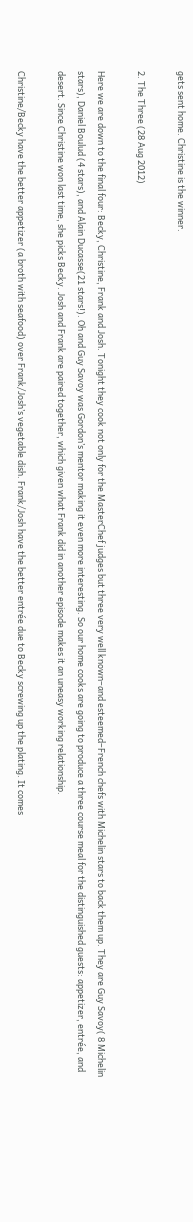gets sent home. Christine is the winner.

2. The Three (28 Aug 2012)

Here we are down to the final four: Becky, Christine, Frank and Josh. Tonight they cook not only for the MasterChef judges but three very well known–and esteemed–French chefs with Michelin stars to back them up. They are Guy Savoy( 8 Michelin stars), Daniel Boulud (4 stars), and Alain Ducasse(21 stars!). Oh and Guy Savoy was Gordon’s mentor making it even more interesting. So our home cooks are going to produce a three course meal for the distinguished guests: appetizer, entrée, and desert. Since Christine won last time, she picks Becky. Josh and Frank are paired together, which given what Frank did in another episode makes it an uneasy working relationship.

Christine/Becky have the better appetizer (a broth with seafood) over Frank/Josh’s vegetable dish. Frank/Josh have the better entrée due to Becky screwing up the plating. It comes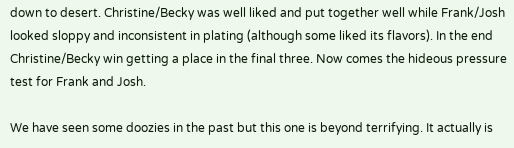down to desert. Christine/Becky was well liked and put together well while Frank/Josh looked sloppy and inconsistent in plating (although some liked its flavors). In the end Christine/Becky win getting a place in the final three. Now comes the hideous pressure test for Frank and Josh.

We have seen some doozies in the past but this one is beyond terrifying. It actually is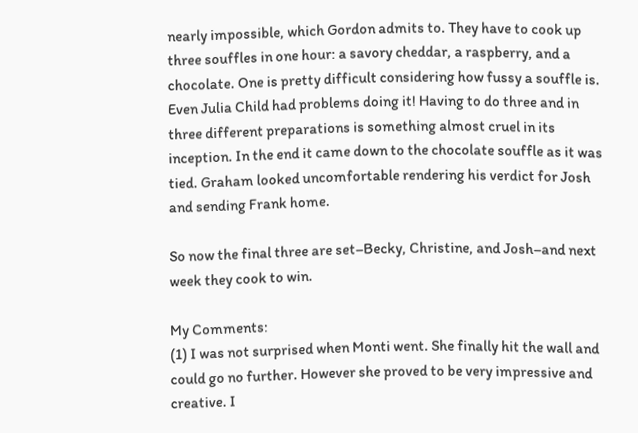nearly impossible, which Gordon admits to. They have to cook up three souffles in one hour: a savory cheddar, a raspberry, and a chocolate. One is pretty difficult considering how fussy a souffle is. Even Julia Child had problems doing it! Having to do three and in three different preparations is something almost cruel in its inception. In the end it came down to the chocolate souffle as it was tied. Graham looked uncomfortable rendering his verdict for Josh and sending Frank home.

So now the final three are set–Becky, Christine, and Josh–and next week they cook to win.

My Comments:
(1) I was not surprised when Monti went. She finally hit the wall and could go no further. However she proved to be very impressive and creative. I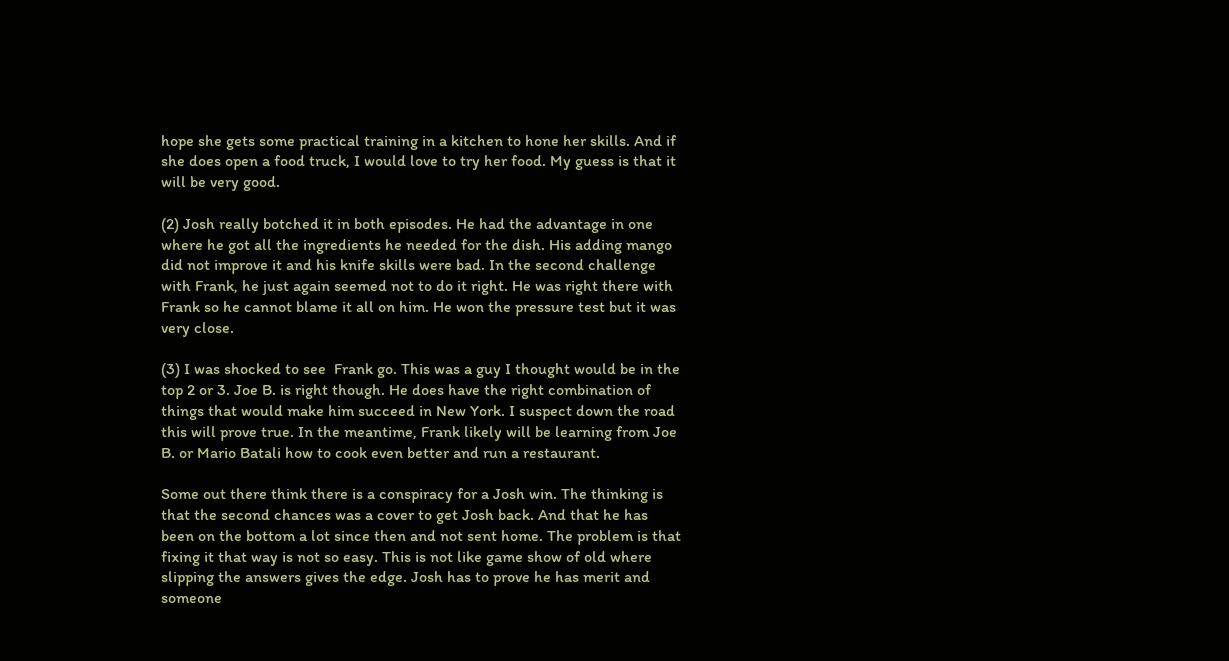hope she gets some practical training in a kitchen to hone her skills. And if she does open a food truck, I would love to try her food. My guess is that it will be very good.

(2) Josh really botched it in both episodes. He had the advantage in one where he got all the ingredients he needed for the dish. His adding mango did not improve it and his knife skills were bad. In the second challenge with Frank, he just again seemed not to do it right. He was right there with Frank so he cannot blame it all on him. He won the pressure test but it was very close.

(3) I was shocked to see  Frank go. This was a guy I thought would be in the top 2 or 3. Joe B. is right though. He does have the right combination of things that would make him succeed in New York. I suspect down the road this will prove true. In the meantime, Frank likely will be learning from Joe B. or Mario Batali how to cook even better and run a restaurant.

Some out there think there is a conspiracy for a Josh win. The thinking is that the second chances was a cover to get Josh back. And that he has been on the bottom a lot since then and not sent home. The problem is that fixing it that way is not so easy. This is not like game show of old where slipping the answers gives the edge. Josh has to prove he has merit and someone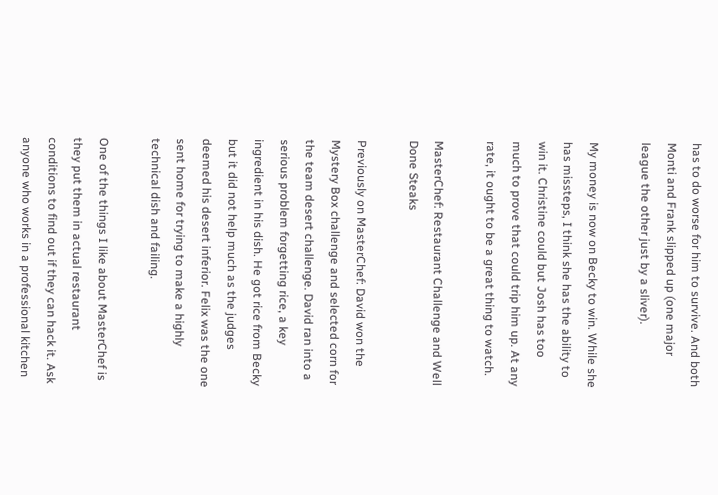has to do worse for him to survive. And both Monti and Frank slipped up (one major league the other just by a sliver).

My money is now on Becky to win. While she has missteps, I think she has the ability to win it. Christine could but Josh has too much to prove that could trip him up. At any rate, it ought to be a great thing to watch.

MasterChef: Restaurant Challenge and Well Done Steaks

Previously on MasterChef: David won the Mystery Box challenge and selected corn for the team desert challenge. David ran into a serious problem forgetting rice, a key ingredient in his dish. He got rice from Becky but it did not help much as the judges deemed his desert inferior. Felix was the one sent home for trying to make a highly technical dish and failing.

One of the things I like about MasterChef is they put them in actual restaurant conditions to find out if they can hack it. Ask anyone who works in a professional kitchen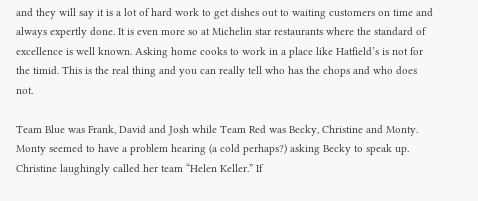and they will say it is a lot of hard work to get dishes out to waiting customers on time and always expertly done. It is even more so at Michelin star restaurants where the standard of excellence is well known. Asking home cooks to work in a place like Hatfield’s is not for the timid. This is the real thing and you can really tell who has the chops and who does not.

Team Blue was Frank, David and Josh while Team Red was Becky, Christine and Monty. Monty seemed to have a problem hearing (a cold perhaps?) asking Becky to speak up. Christine laughingly called her team “Helen Keller.” If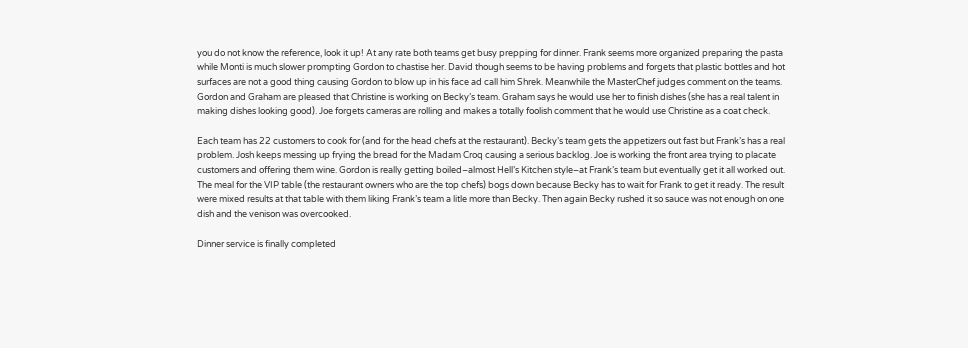you do not know the reference, look it up! At any rate both teams get busy prepping for dinner. Frank seems more organized preparing the pasta while Monti is much slower prompting Gordon to chastise her. David though seems to be having problems and forgets that plastic bottles and hot surfaces are not a good thing causing Gordon to blow up in his face ad call him Shrek. Meanwhile the MasterChef judges comment on the teams. Gordon and Graham are pleased that Christine is working on Becky’s team. Graham says he would use her to finish dishes (she has a real talent in making dishes looking good). Joe forgets cameras are rolling and makes a totally foolish comment that he would use Christine as a coat check.

Each team has 22 customers to cook for (and for the head chefs at the restaurant). Becky’s team gets the appetizers out fast but Frank’s has a real problem. Josh keeps messing up frying the bread for the Madam Croq causing a serious backlog. Joe is working the front area trying to placate customers and offering them wine. Gordon is really getting boiled–almost Hell’s Kitchen style–at Frank’s team but eventually get it all worked out. The meal for the VIP table (the restaurant owners who are the top chefs) bogs down because Becky has to wait for Frank to get it ready. The result were mixed results at that table with them liking Frank’s team a litle more than Becky. Then again Becky rushed it so sauce was not enough on one dish and the venison was overcooked.

Dinner service is finally completed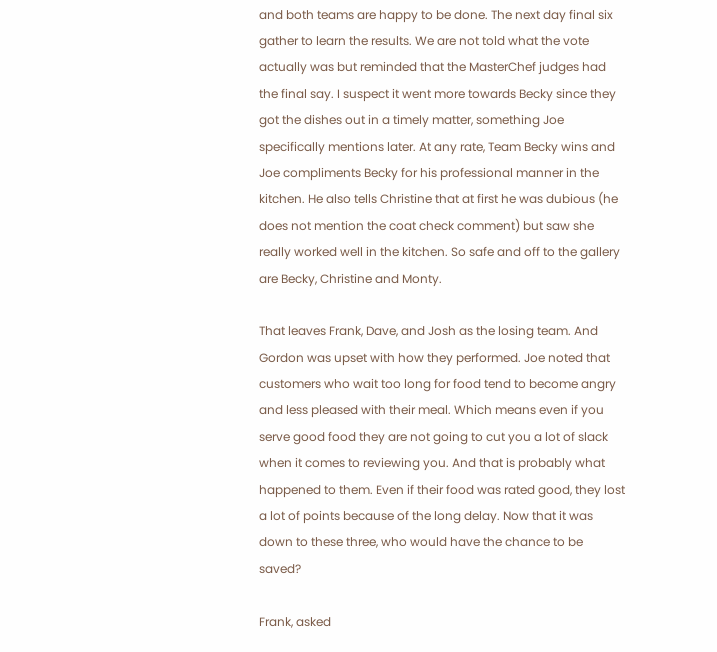and both teams are happy to be done. The next day final six gather to learn the results. We are not told what the vote actually was but reminded that the MasterChef judges had the final say. I suspect it went more towards Becky since they got the dishes out in a timely matter, something Joe specifically mentions later. At any rate, Team Becky wins and Joe compliments Becky for his professional manner in the kitchen. He also tells Christine that at first he was dubious (he does not mention the coat check comment) but saw she really worked well in the kitchen. So safe and off to the gallery are Becky, Christine and Monty.

That leaves Frank, Dave, and Josh as the losing team. And Gordon was upset with how they performed. Joe noted that customers who wait too long for food tend to become angry and less pleased with their meal. Which means even if you serve good food they are not going to cut you a lot of slack when it comes to reviewing you. And that is probably what happened to them. Even if their food was rated good, they lost a lot of points because of the long delay. Now that it was down to these three, who would have the chance to be saved?

Frank, asked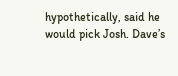hypothetically, said he would pick Josh. Dave’s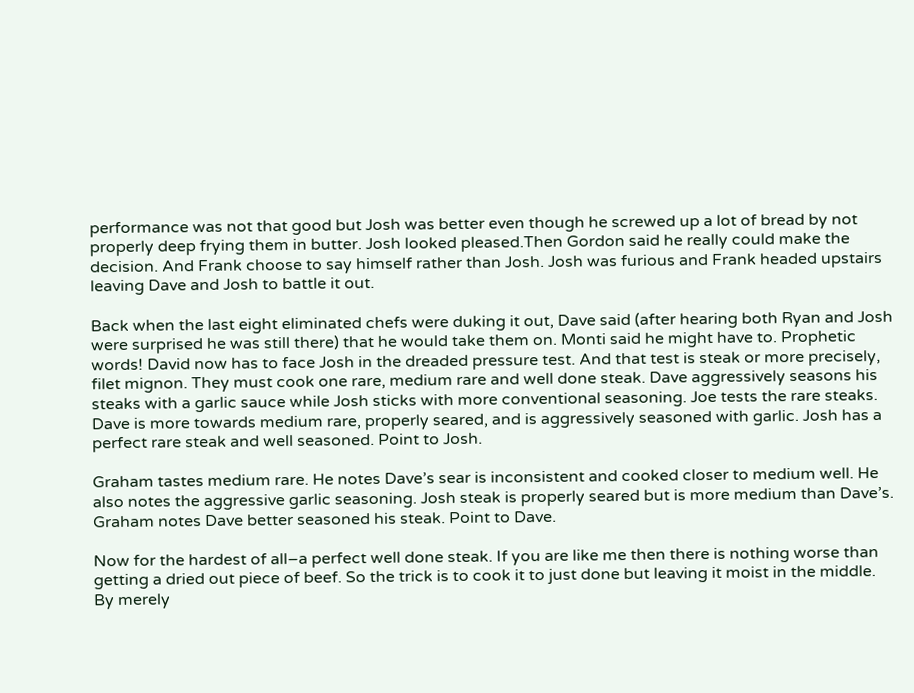performance was not that good but Josh was better even though he screwed up a lot of bread by not properly deep frying them in butter. Josh looked pleased.Then Gordon said he really could make the decision. And Frank choose to say himself rather than Josh. Josh was furious and Frank headed upstairs leaving Dave and Josh to battle it out.

Back when the last eight eliminated chefs were duking it out, Dave said (after hearing both Ryan and Josh were surprised he was still there) that he would take them on. Monti said he might have to. Prophetic words! David now has to face Josh in the dreaded pressure test. And that test is steak or more precisely, filet mignon. They must cook one rare, medium rare and well done steak. Dave aggressively seasons his steaks with a garlic sauce while Josh sticks with more conventional seasoning. Joe tests the rare steaks. Dave is more towards medium rare, properly seared, and is aggressively seasoned with garlic. Josh has a perfect rare steak and well seasoned. Point to Josh.

Graham tastes medium rare. He notes Dave’s sear is inconsistent and cooked closer to medium well. He also notes the aggressive garlic seasoning. Josh steak is properly seared but is more medium than Dave’s. Graham notes Dave better seasoned his steak. Point to Dave.

Now for the hardest of all–a perfect well done steak. If you are like me then there is nothing worse than getting a dried out piece of beef. So the trick is to cook it to just done but leaving it moist in the middle. By merely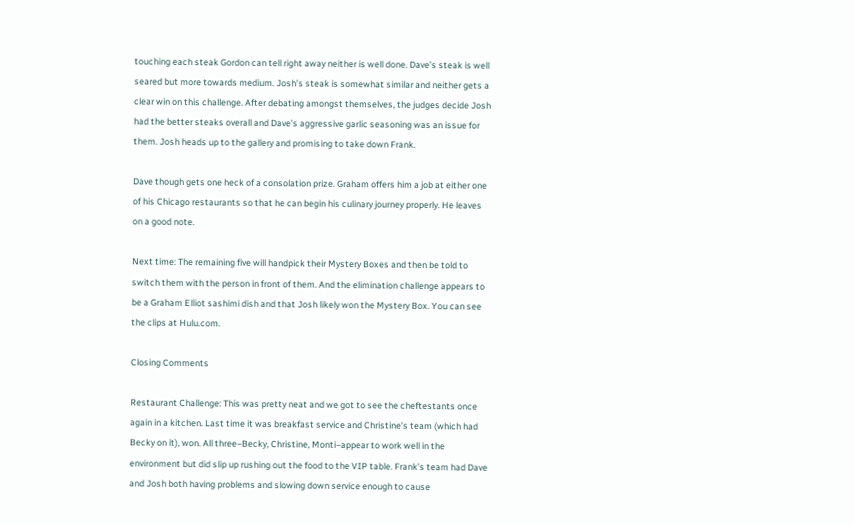touching each steak Gordon can tell right away neither is well done. Dave’s steak is well seared but more towards medium. Josh’s steak is somewhat similar and neither gets a clear win on this challenge. After debating amongst themselves, the judges decide Josh had the better steaks overall and Dave’s aggressive garlic seasoning was an issue for them. Josh heads up to the gallery and promising to take down Frank.

Dave though gets one heck of a consolation prize. Graham offers him a job at either one of his Chicago restaurants so that he can begin his culinary journey properly. He leaves on a good note.

Next time: The remaining five will handpick their Mystery Boxes and then be told to switch them with the person in front of them. And the elimination challenge appears to be a Graham Elliot sashimi dish and that Josh likely won the Mystery Box. You can see the clips at Hulu.com.

Closing Comments

Restaurant Challenge: This was pretty neat and we got to see the cheftestants once again in a kitchen. Last time it was breakfast service and Christine’s team (which had Becky on it), won. All three–Becky, Christine, Monti–appear to work well in the environment but did slip up rushing out the food to the VIP table. Frank’s team had Dave and Josh both having problems and slowing down service enough to cause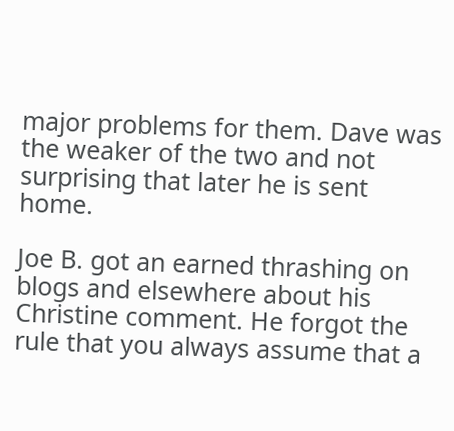major problems for them. Dave was the weaker of the two and not surprising that later he is sent home.

Joe B. got an earned thrashing on blogs and elsewhere about his Christine comment. He forgot the rule that you always assume that a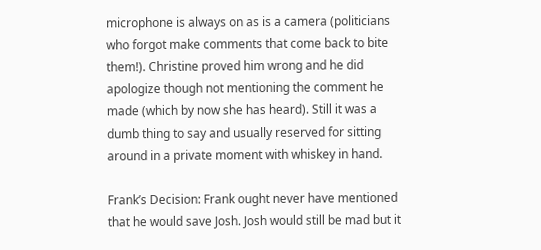microphone is always on as is a camera (politicians who forgot make comments that come back to bite them!). Christine proved him wrong and he did apologize though not mentioning the comment he made (which by now she has heard). Still it was a dumb thing to say and usually reserved for sitting around in a private moment with whiskey in hand.

Frank’s Decision: Frank ought never have mentioned that he would save Josh. Josh would still be mad but it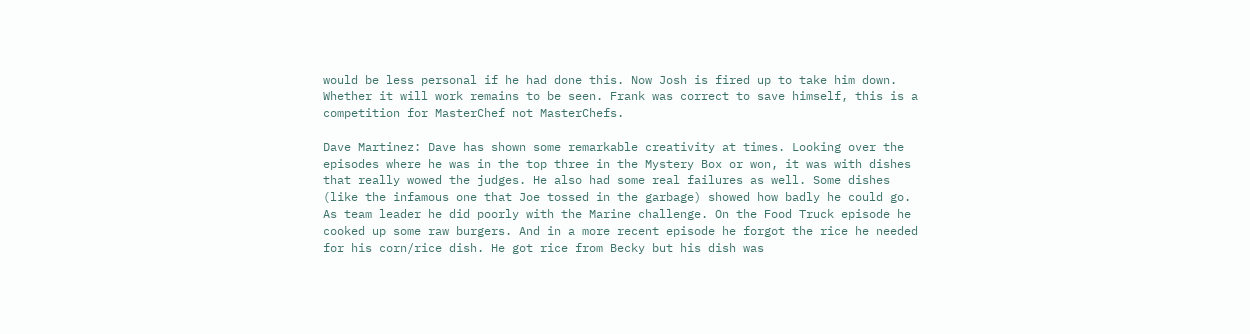would be less personal if he had done this. Now Josh is fired up to take him down. Whether it will work remains to be seen. Frank was correct to save himself, this is a competition for MasterChef not MasterChefs.

Dave Martinez: Dave has shown some remarkable creativity at times. Looking over the episodes where he was in the top three in the Mystery Box or won, it was with dishes that really wowed the judges. He also had some real failures as well. Some dishes (like the infamous one that Joe tossed in the garbage) showed how badly he could go. As team leader he did poorly with the Marine challenge. On the Food Truck episode he cooked up some raw burgers. And in a more recent episode he forgot the rice he needed for his corn/rice dish. He got rice from Becky but his dish was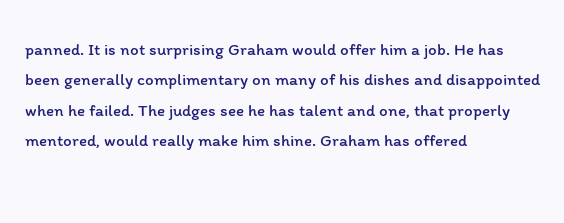panned. It is not surprising Graham would offer him a job. He has been generally complimentary on many of his dishes and disappointed when he failed. The judges see he has talent and one, that properly mentored, would really make him shine. Graham has offered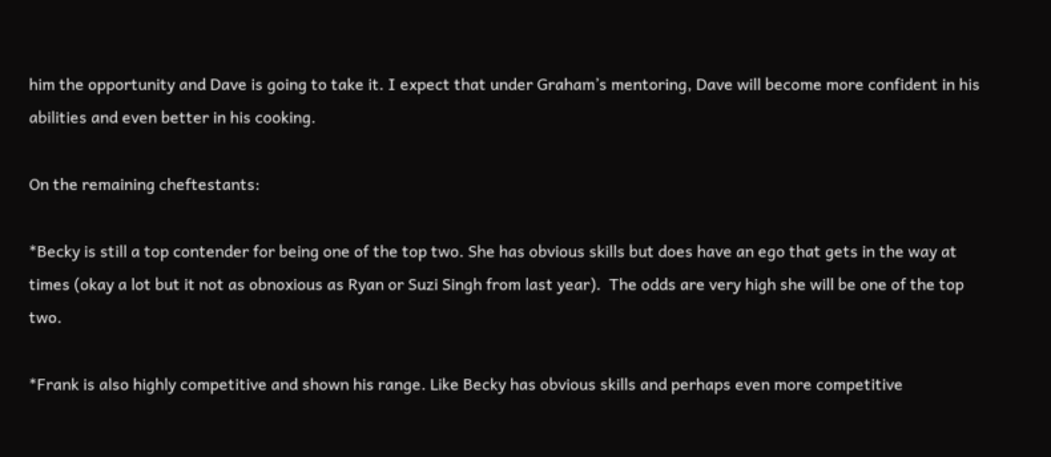him the opportunity and Dave is going to take it. I expect that under Graham’s mentoring, Dave will become more confident in his abilities and even better in his cooking.

On the remaining cheftestants:

*Becky is still a top contender for being one of the top two. She has obvious skills but does have an ego that gets in the way at times (okay a lot but it not as obnoxious as Ryan or Suzi Singh from last year).  The odds are very high she will be one of the top two.

*Frank is also highly competitive and shown his range. Like Becky has obvious skills and perhaps even more competitive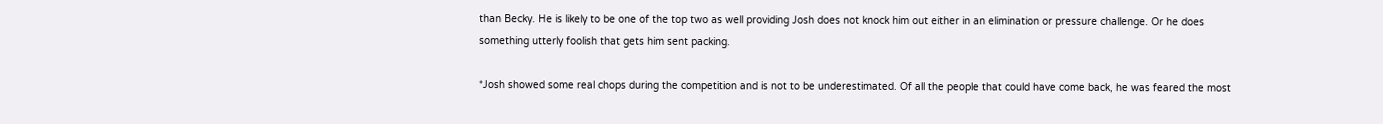than Becky. He is likely to be one of the top two as well providing Josh does not knock him out either in an elimination or pressure challenge. Or he does something utterly foolish that gets him sent packing.

*Josh showed some real chops during the competition and is not to be underestimated. Of all the people that could have come back, he was feared the most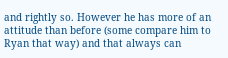and rightly so. However he has more of an attitude than before (some compare him to Ryan that way) and that always can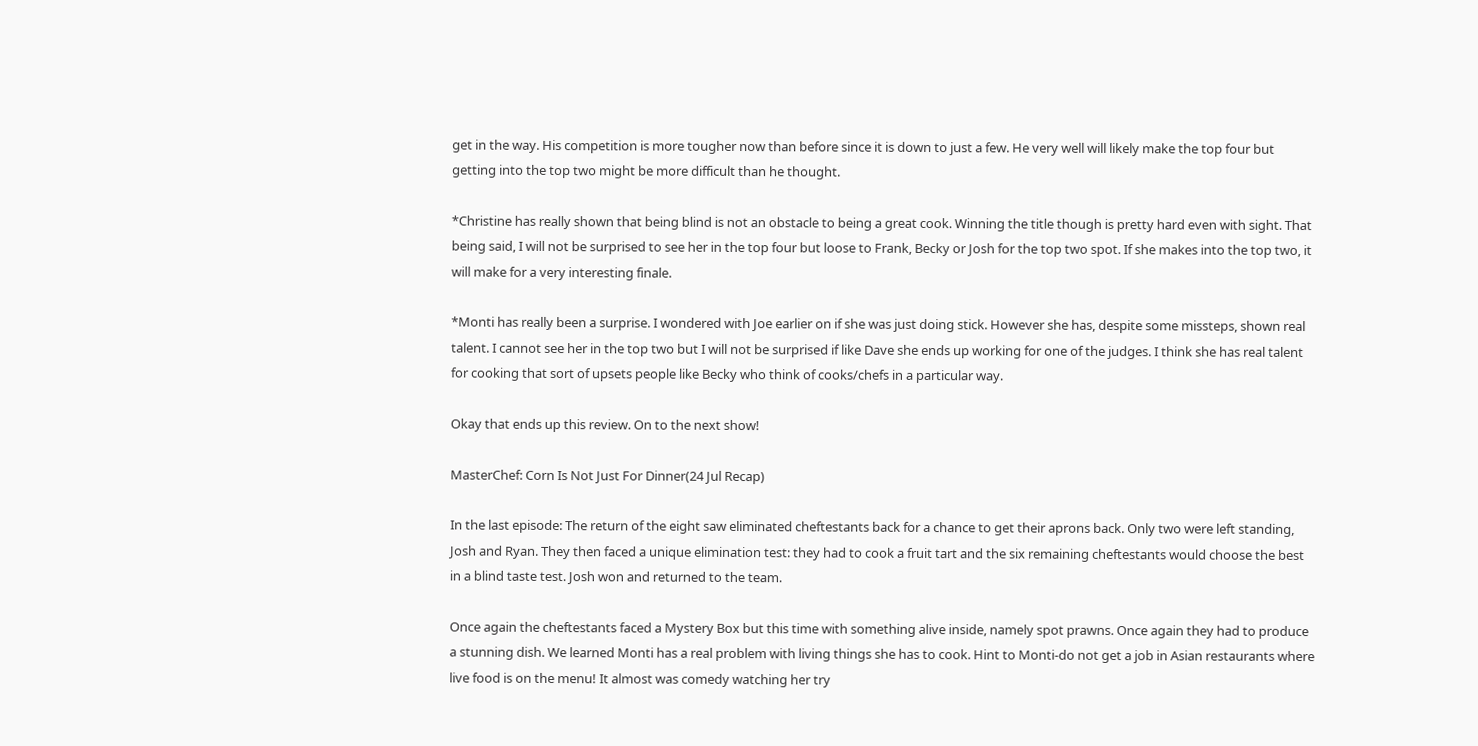get in the way. His competition is more tougher now than before since it is down to just a few. He very well will likely make the top four but getting into the top two might be more difficult than he thought.

*Christine has really shown that being blind is not an obstacle to being a great cook. Winning the title though is pretty hard even with sight. That being said, I will not be surprised to see her in the top four but loose to Frank, Becky or Josh for the top two spot. If she makes into the top two, it will make for a very interesting finale.

*Monti has really been a surprise. I wondered with Joe earlier on if she was just doing stick. However she has, despite some missteps, shown real talent. I cannot see her in the top two but I will not be surprised if like Dave she ends up working for one of the judges. I think she has real talent for cooking that sort of upsets people like Becky who think of cooks/chefs in a particular way.

Okay that ends up this review. On to the next show!

MasterChef: Corn Is Not Just For Dinner(24 Jul Recap)

In the last episode: The return of the eight saw eliminated cheftestants back for a chance to get their aprons back. Only two were left standing, Josh and Ryan. They then faced a unique elimination test: they had to cook a fruit tart and the six remaining cheftestants would choose the best in a blind taste test. Josh won and returned to the team.

Once again the cheftestants faced a Mystery Box but this time with something alive inside, namely spot prawns. Once again they had to produce a stunning dish. We learned Monti has a real problem with living things she has to cook. Hint to Monti-do not get a job in Asian restaurants where live food is on the menu! It almost was comedy watching her try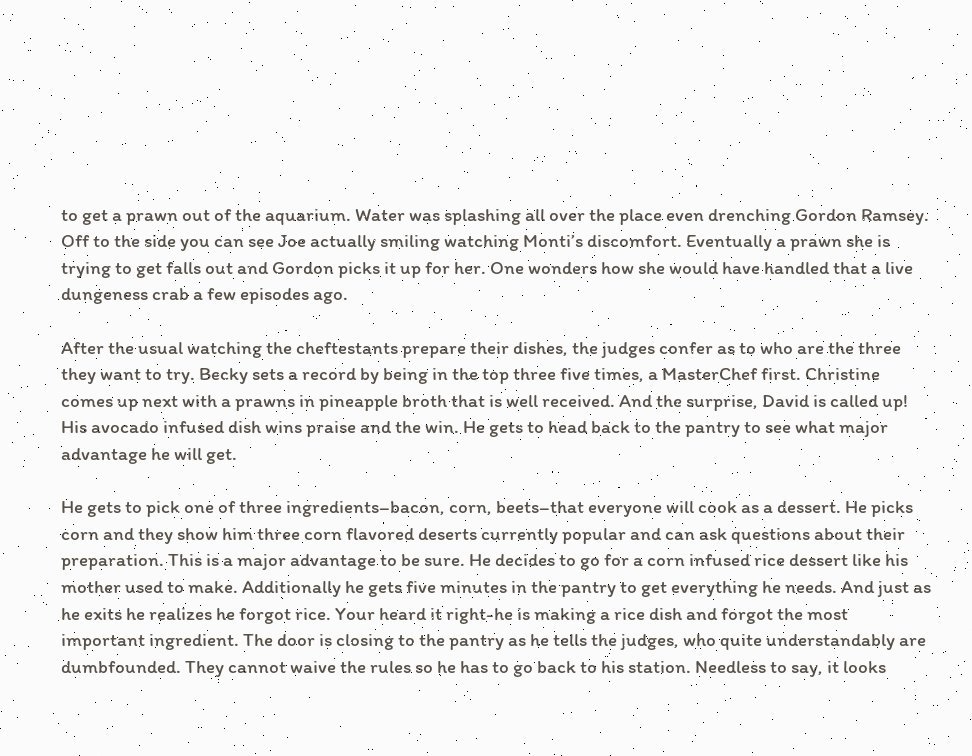to get a prawn out of the aquarium. Water was splashing all over the place even drenching Gordon Ramsey. Off to the side you can see Joe actually smiling watching Monti’s discomfort. Eventually a prawn she is trying to get falls out and Gordon picks it up for her. One wonders how she would have handled that a live dungeness crab a few episodes ago.

After the usual watching the cheftestants prepare their dishes, the judges confer as to who are the three they want to try. Becky sets a record by being in the top three five times, a MasterChef first. Christine comes up next with a prawns in pineapple broth that is well received. And the surprise, David is called up! His avocado infused dish wins praise and the win. He gets to head back to the pantry to see what major advantage he will get.

He gets to pick one of three ingredients–bacon, corn, beets–that everyone will cook as a dessert. He picks corn and they show him three corn flavored deserts currently popular and can ask questions about their preparation. This is a major advantage to be sure. He decides to go for a corn infused rice dessert like his mother used to make. Additionally he gets five minutes in the pantry to get everything he needs. And just as he exits he realizes he forgot rice. Your heard it right-he is making a rice dish and forgot the most important ingredient. The door is closing to the pantry as he tells the judges, who quite understandably are dumbfounded. They cannot waive the rules so he has to go back to his station. Needless to say, it looks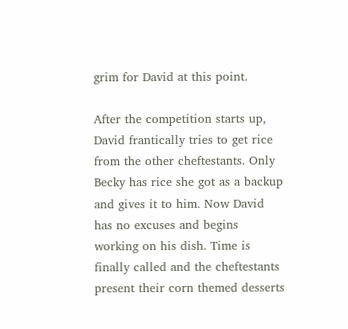grim for David at this point.

After the competition starts up, David frantically tries to get rice from the other cheftestants. Only Becky has rice she got as a backup and gives it to him. Now David has no excuses and begins working on his dish. Time is finally called and the cheftestants present their corn themed desserts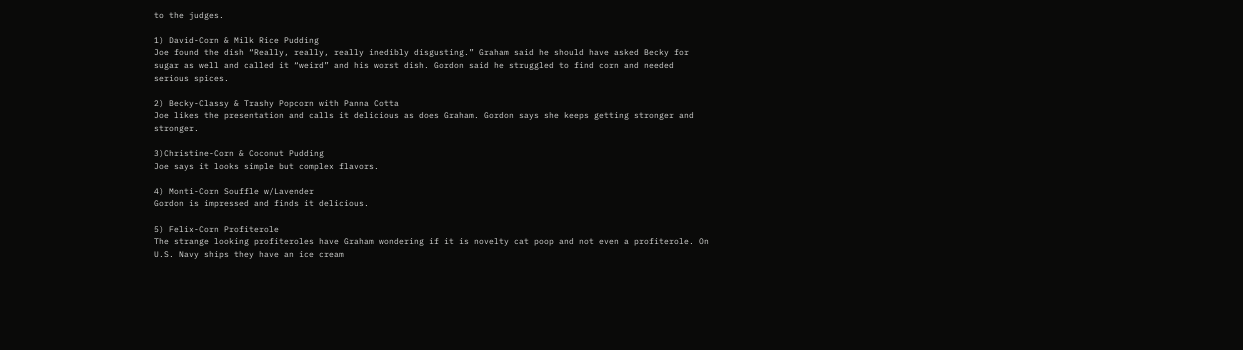to the judges.

1) David-Corn & Milk Rice Pudding
Joe found the dish “Really, really, really inedibly disgusting.” Graham said he should have asked Becky for sugar as well and called it “weird” and his worst dish. Gordon said he struggled to find corn and needed serious spices.

2) Becky-Classy & Trashy Popcorn with Panna Cotta
Joe likes the presentation and calls it delicious as does Graham. Gordon says she keeps getting stronger and stronger.

3)Christine-Corn & Coconut Pudding
Joe says it looks simple but complex flavors.

4) Monti-Corn Souffle w/Lavender
Gordon is impressed and finds it delicious.

5) Felix-Corn Profiterole
The strange looking profiteroles have Graham wondering if it is novelty cat poop and not even a profiterole. On U.S. Navy ships they have an ice cream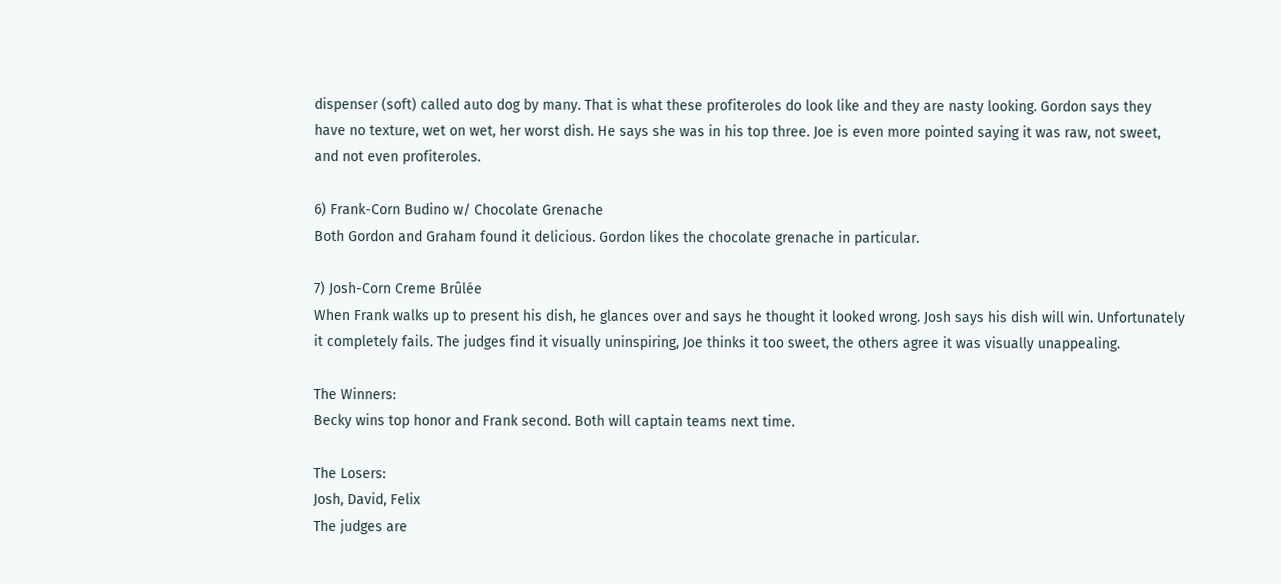dispenser (soft) called auto dog by many. That is what these profiteroles do look like and they are nasty looking. Gordon says they have no texture, wet on wet, her worst dish. He says she was in his top three. Joe is even more pointed saying it was raw, not sweet, and not even profiteroles.

6) Frank-Corn Budino w/ Chocolate Grenache
Both Gordon and Graham found it delicious. Gordon likes the chocolate grenache in particular.

7) Josh-Corn Creme Brûlée
When Frank walks up to present his dish, he glances over and says he thought it looked wrong. Josh says his dish will win. Unfortunately it completely fails. The judges find it visually uninspiring, Joe thinks it too sweet, the others agree it was visually unappealing.

The Winners:
Becky wins top honor and Frank second. Both will captain teams next time.

The Losers:
Josh, David, Felix
The judges are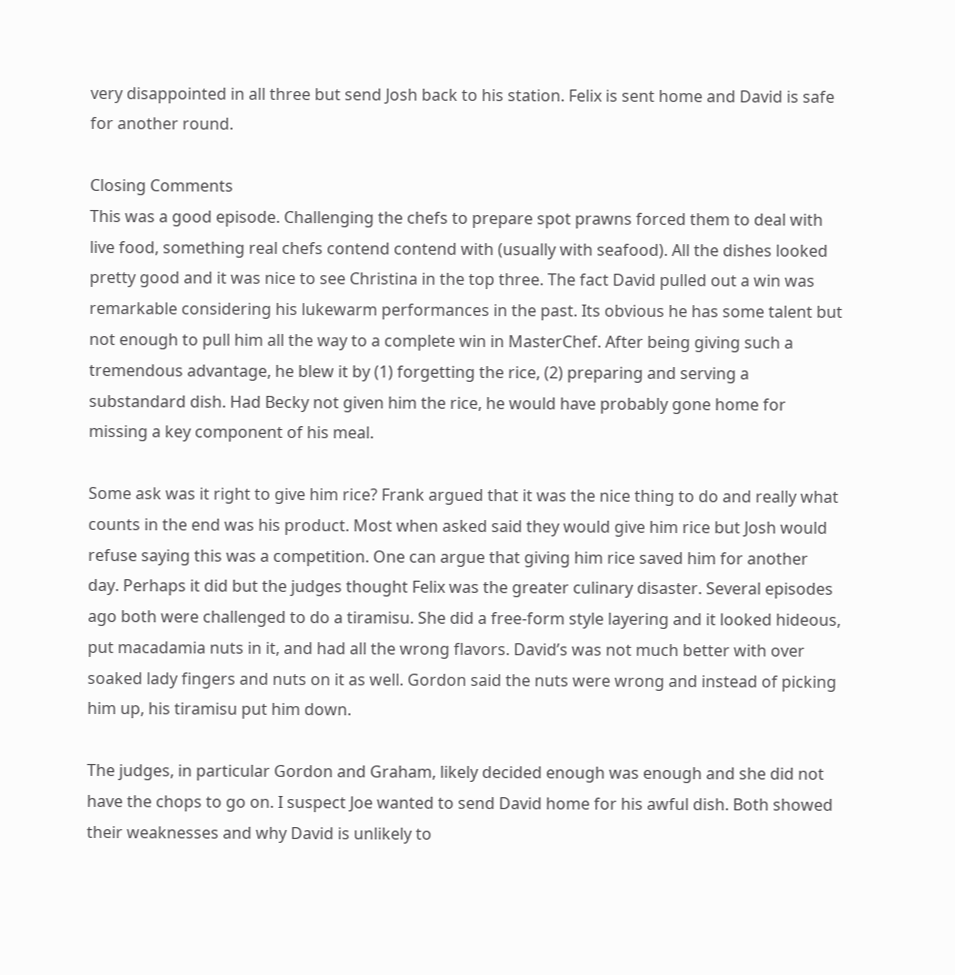very disappointed in all three but send Josh back to his station. Felix is sent home and David is safe for another round.

Closing Comments
This was a good episode. Challenging the chefs to prepare spot prawns forced them to deal with live food, something real chefs contend contend with (usually with seafood). All the dishes looked pretty good and it was nice to see Christina in the top three. The fact David pulled out a win was remarkable considering his lukewarm performances in the past. Its obvious he has some talent but not enough to pull him all the way to a complete win in MasterChef. After being giving such a tremendous advantage, he blew it by (1) forgetting the rice, (2) preparing and serving a substandard dish. Had Becky not given him the rice, he would have probably gone home for missing a key component of his meal.

Some ask was it right to give him rice? Frank argued that it was the nice thing to do and really what counts in the end was his product. Most when asked said they would give him rice but Josh would refuse saying this was a competition. One can argue that giving him rice saved him for another day. Perhaps it did but the judges thought Felix was the greater culinary disaster. Several episodes ago both were challenged to do a tiramisu. She did a free-form style layering and it looked hideous, put macadamia nuts in it, and had all the wrong flavors. David’s was not much better with over soaked lady fingers and nuts on it as well. Gordon said the nuts were wrong and instead of picking him up, his tiramisu put him down.

The judges, in particular Gordon and Graham, likely decided enough was enough and she did not have the chops to go on. I suspect Joe wanted to send David home for his awful dish. Both showed their weaknesses and why David is unlikely to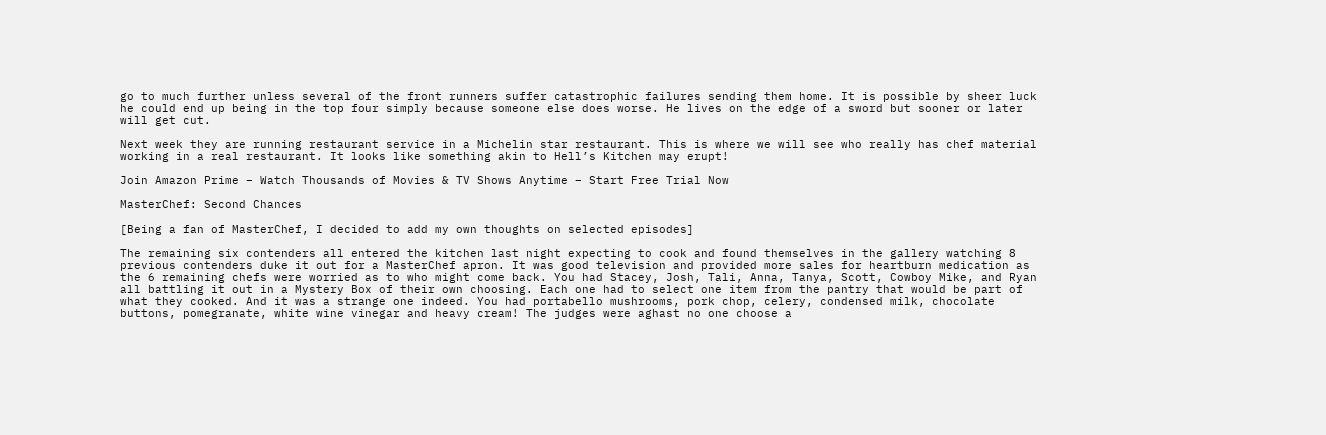go to much further unless several of the front runners suffer catastrophic failures sending them home. It is possible by sheer luck he could end up being in the top four simply because someone else does worse. He lives on the edge of a sword but sooner or later will get cut.

Next week they are running restaurant service in a Michelin star restaurant. This is where we will see who really has chef material working in a real restaurant. It looks like something akin to Hell’s Kitchen may erupt!

Join Amazon Prime – Watch Thousands of Movies & TV Shows Anytime – Start Free Trial Now

MasterChef: Second Chances

[Being a fan of MasterChef, I decided to add my own thoughts on selected episodes]

The remaining six contenders all entered the kitchen last night expecting to cook and found themselves in the gallery watching 8 previous contenders duke it out for a MasterChef apron. It was good television and provided more sales for heartburn medication as the 6 remaining chefs were worried as to who might come back. You had Stacey, Josh, Tali, Anna, Tanya, Scott, Cowboy Mike, and Ryan all battling it out in a Mystery Box of their own choosing. Each one had to select one item from the pantry that would be part of what they cooked. And it was a strange one indeed. You had portabello mushrooms, pork chop, celery, condensed milk, chocolate buttons, pomegranate, white wine vinegar and heavy cream! The judges were aghast no one choose a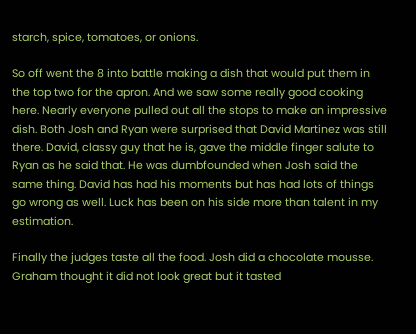starch, spice, tomatoes, or onions.

So off went the 8 into battle making a dish that would put them in the top two for the apron. And we saw some really good cooking here. Nearly everyone pulled out all the stops to make an impressive dish. Both Josh and Ryan were surprised that David Martinez was still there. David, classy guy that he is, gave the middle finger salute to Ryan as he said that. He was dumbfounded when Josh said the same thing. David has had his moments but has had lots of things go wrong as well. Luck has been on his side more than talent in my estimation.

Finally the judges taste all the food. Josh did a chocolate mousse. Graham thought it did not look great but it tasted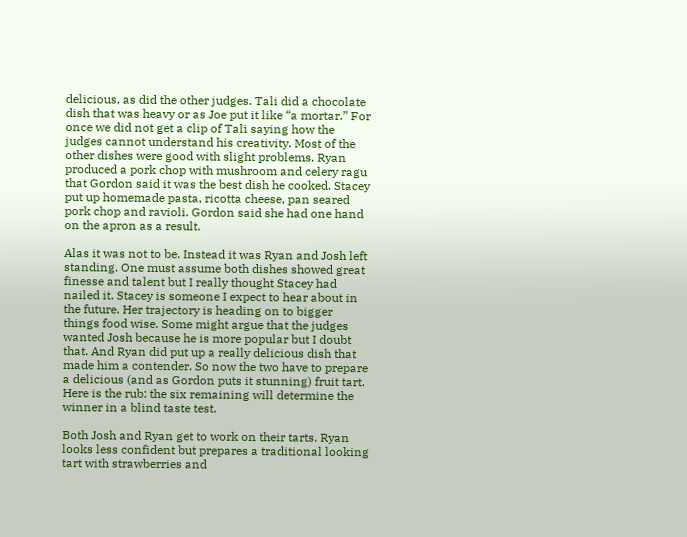delicious, as did the other judges. Tali did a chocolate dish that was heavy or as Joe put it like “a mortar.” For once we did not get a clip of Tali saying how the judges cannot understand his creativity. Most of the other dishes were good with slight problems. Ryan produced a pork chop with mushroom and celery ragu that Gordon said it was the best dish he cooked. Stacey put up homemade pasta, ricotta cheese, pan seared pork chop and ravioli. Gordon said she had one hand on the apron as a result.

Alas it was not to be. Instead it was Ryan and Josh left standing. One must assume both dishes showed great finesse and talent but I really thought Stacey had nailed it. Stacey is someone I expect to hear about in the future. Her trajectory is heading on to bigger things food wise. Some might argue that the judges wanted Josh because he is more popular but I doubt that. And Ryan did put up a really delicious dish that made him a contender. So now the two have to prepare a delicious (and as Gordon puts it stunning) fruit tart. Here is the rub: the six remaining will determine the winner in a blind taste test.

Both Josh and Ryan get to work on their tarts. Ryan looks less confident but prepares a traditional looking tart with strawberries and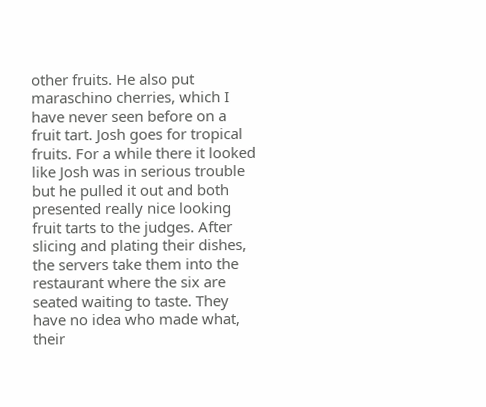other fruits. He also put maraschino cherries, which I have never seen before on a fruit tart. Josh goes for tropical fruits. For a while there it looked like Josh was in serious trouble but he pulled it out and both presented really nice looking fruit tarts to the judges. After slicing and plating their dishes, the servers take them into the restaurant where the six are seated waiting to taste. They have no idea who made what, their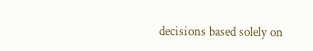decisions based solely on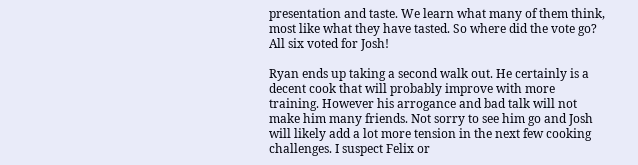presentation and taste. We learn what many of them think, most like what they have tasted. So where did the vote go? All six voted for Josh!

Ryan ends up taking a second walk out. He certainly is a decent cook that will probably improve with more training. However his arrogance and bad talk will not make him many friends. Not sorry to see him go and Josh will likely add a lot more tension in the next few cooking challenges. I suspect Felix or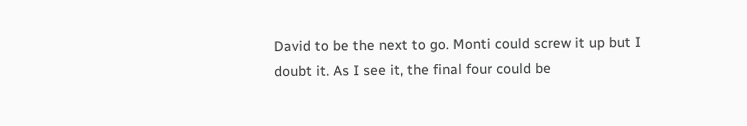David to be the next to go. Monti could screw it up but I doubt it. As I see it, the final four could be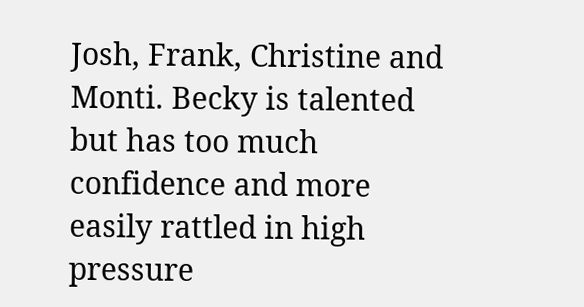Josh, Frank, Christine and Monti. Becky is talented but has too much confidence and more easily rattled in high pressure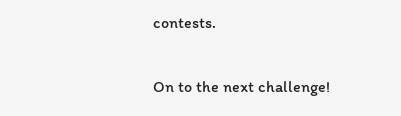contests.

On to the next challenge!